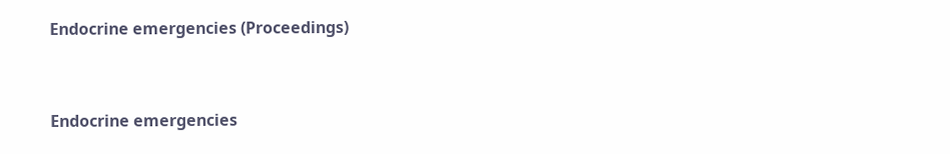Endocrine emergencies (Proceedings)


Endocrine emergencies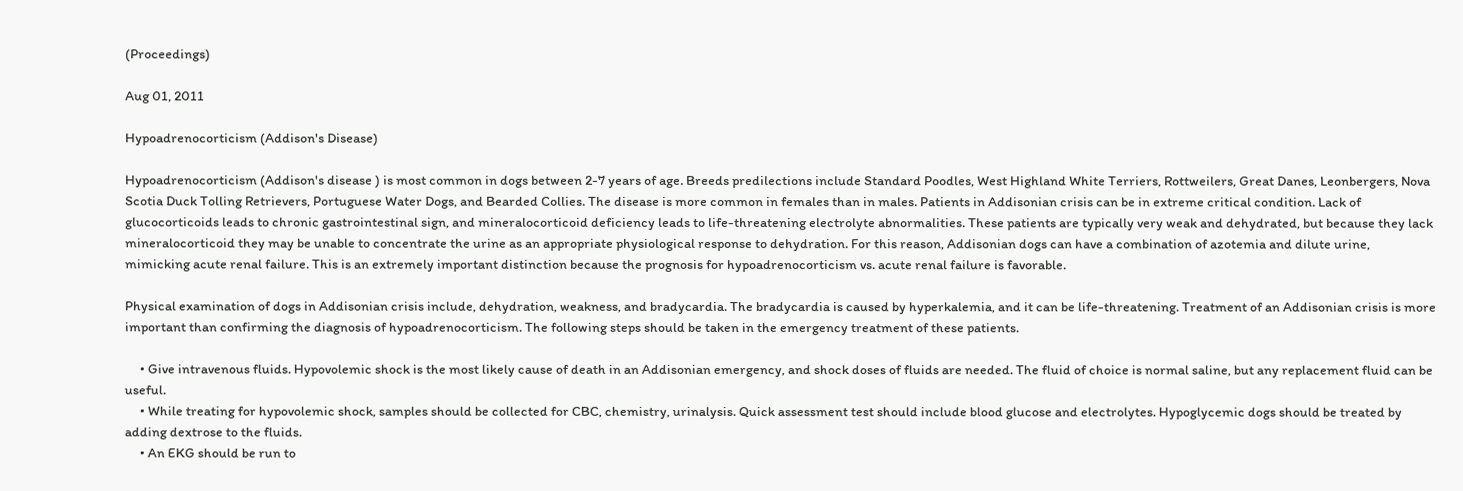(Proceedings)

Aug 01, 2011

Hypoadrenocorticism (Addison's Disease)

Hypoadrenocorticism (Addison's disease ) is most common in dogs between 2-7 years of age. Breeds predilections include Standard Poodles, West Highland White Terriers, Rottweilers, Great Danes, Leonbergers, Nova Scotia Duck Tolling Retrievers, Portuguese Water Dogs, and Bearded Collies. The disease is more common in females than in males. Patients in Addisonian crisis can be in extreme critical condition. Lack of glucocorticoids leads to chronic gastrointestinal sign, and mineralocorticoid deficiency leads to life-threatening electrolyte abnormalities. These patients are typically very weak and dehydrated, but because they lack mineralocorticoid they may be unable to concentrate the urine as an appropriate physiological response to dehydration. For this reason, Addisonian dogs can have a combination of azotemia and dilute urine, mimicking acute renal failure. This is an extremely important distinction because the prognosis for hypoadrenocorticism vs. acute renal failure is favorable.

Physical examination of dogs in Addisonian crisis include, dehydration, weakness, and bradycardia. The bradycardia is caused by hyperkalemia, and it can be life-threatening. Treatment of an Addisonian crisis is more important than confirming the diagnosis of hypoadrenocorticism. The following steps should be taken in the emergency treatment of these patients.

     • Give intravenous fluids. Hypovolemic shock is the most likely cause of death in an Addisonian emergency, and shock doses of fluids are needed. The fluid of choice is normal saline, but any replacement fluid can be useful.
     • While treating for hypovolemic shock, samples should be collected for CBC, chemistry, urinalysis. Quick assessment test should include blood glucose and electrolytes. Hypoglycemic dogs should be treated by adding dextrose to the fluids.
     • An EKG should be run to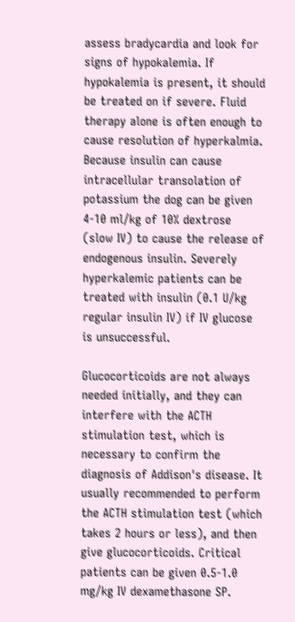assess bradycardia and look for signs of hypokalemia. If hypokalemia is present, it should be treated on if severe. Fluid therapy alone is often enough to cause resolution of hyperkalmia. Because insulin can cause intracellular transolation of potassium the dog can be given 4-10 ml/kg of 10% dextrose (slow IV) to cause the release of endogenous insulin. Severely hyperkalemic patients can be treated with insulin (0.1 U/kg regular insulin IV) if IV glucose is unsuccessful.

Glucocorticoids are not always needed initially, and they can interfere with the ACTH stimulation test, which is necessary to confirm the diagnosis of Addison's disease. It usually recommended to perform the ACTH stimulation test (which takes 2 hours or less), and then give glucocorticoids. Critical patients can be given 0.5-1.0 mg/kg IV dexamethasone SP.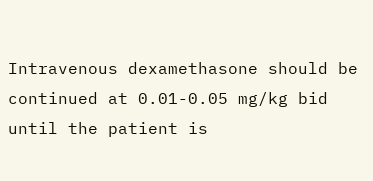Intravenous dexamethasone should be continued at 0.01-0.05 mg/kg bid until the patient is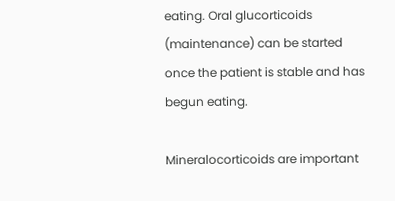eating. Oral glucorticoids (maintenance) can be started once the patient is stable and has begun eating.

Mineralocorticoids are important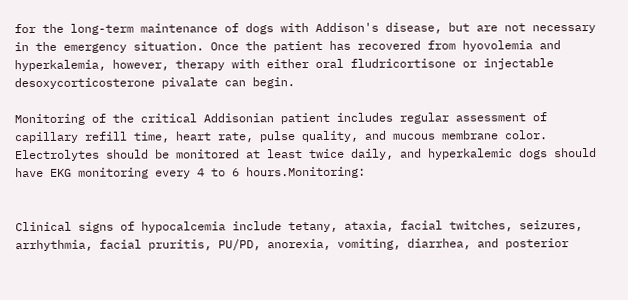for the long-term maintenance of dogs with Addison's disease, but are not necessary in the emergency situation. Once the patient has recovered from hyovolemia and hyperkalemia, however, therapy with either oral fludricortisone or injectable desoxycorticosterone pivalate can begin.

Monitoring of the critical Addisonian patient includes regular assessment of capillary refill time, heart rate, pulse quality, and mucous membrane color. Electrolytes should be monitored at least twice daily, and hyperkalemic dogs should have EKG monitoring every 4 to 6 hours.Monitoring:


Clinical signs of hypocalcemia include tetany, ataxia, facial twitches, seizures, arrhythmia, facial pruritis, PU/PD, anorexia, vomiting, diarrhea, and posterior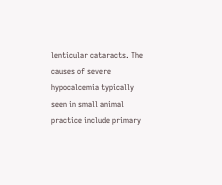lenticular cataracts. The causes of severe hypocalcemia typically seen in small animal practice include primary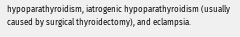hypoparathyroidism, iatrogenic hypoparathyroidism (usually caused by surgical thyroidectomy), and eclampsia.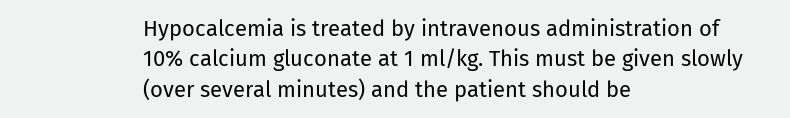Hypocalcemia is treated by intravenous administration of 10% calcium gluconate at 1 ml/kg. This must be given slowly (over several minutes) and the patient should be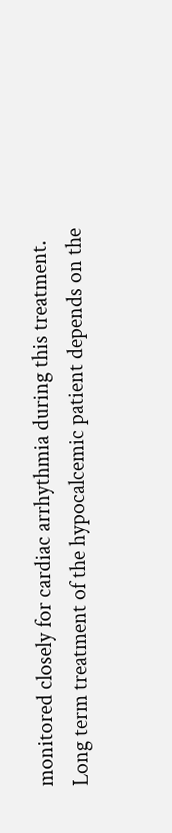monitored closely for cardiac arrhythmia during this treatment. Long term treatment of the hypocalcemic patient depends on the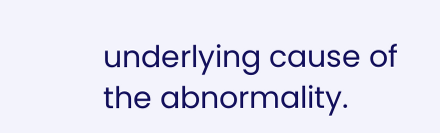underlying cause of the abnormality.